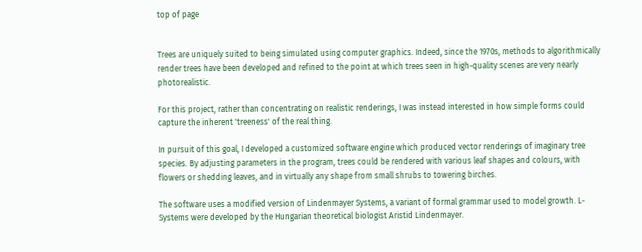top of page


Trees are uniquely suited to being simulated using computer graphics. Indeed, since the 1970s, methods to algorithmically render trees have been developed and refined to the point at which trees seen in high-quality scenes are very nearly photorealistic.

For this project, rather than concentrating on realistic renderings, I was instead interested in how simple forms could capture the inherent 'treeness' of the real thing.

In pursuit of this goal, I developed a customized software engine which produced vector renderings of imaginary tree species. By adjusting parameters in the program, trees could be rendered with various leaf shapes and colours, with flowers or shedding leaves, and in virtually any shape from small shrubs to towering birches.

The software uses a modified version of Lindenmayer Systems, a variant of formal grammar used to model growth. L-Systems were developed by the Hungarian theoretical biologist Aristid Lindenmayer.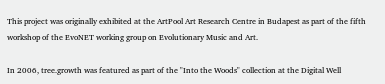This project was originally exhibited at the ArtPool Art Research Centre in Budapest as part of the fifth workshop of the EvoNET working group on Evolutionary Music and Art.

In 2006, tree.growth was featured as part of the "Into the Woods" collection at the Digital Well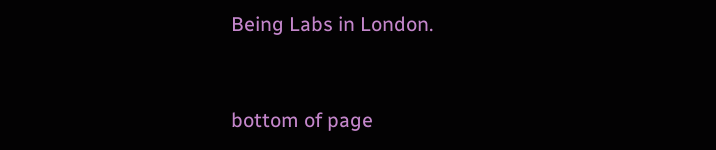Being Labs in London.


bottom of page